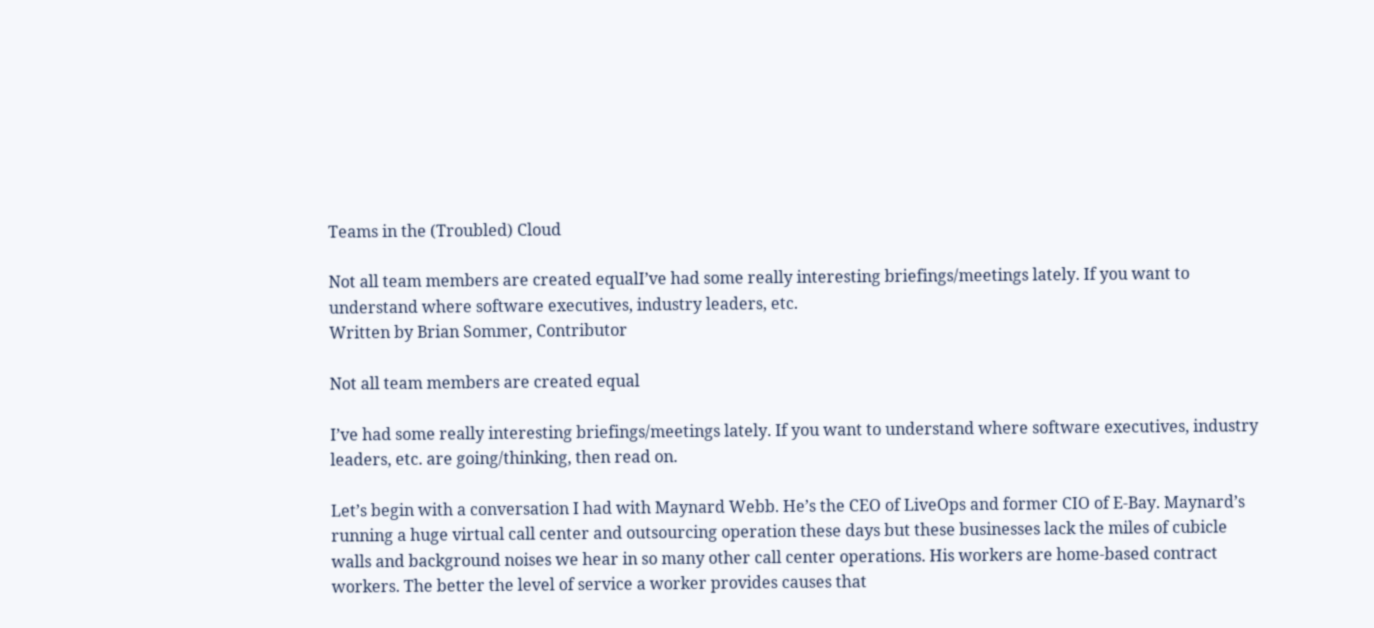Teams in the (Troubled) Cloud

Not all team members are created equalI’ve had some really interesting briefings/meetings lately. If you want to understand where software executives, industry leaders, etc.
Written by Brian Sommer, Contributor

Not all team members are created equal

I’ve had some really interesting briefings/meetings lately. If you want to understand where software executives, industry leaders, etc. are going/thinking, then read on.

Let’s begin with a conversation I had with Maynard Webb. He’s the CEO of LiveOps and former CIO of E-Bay. Maynard’s running a huge virtual call center and outsourcing operation these days but these businesses lack the miles of cubicle walls and background noises we hear in so many other call center operations. His workers are home-based contract workers. The better the level of service a worker provides causes that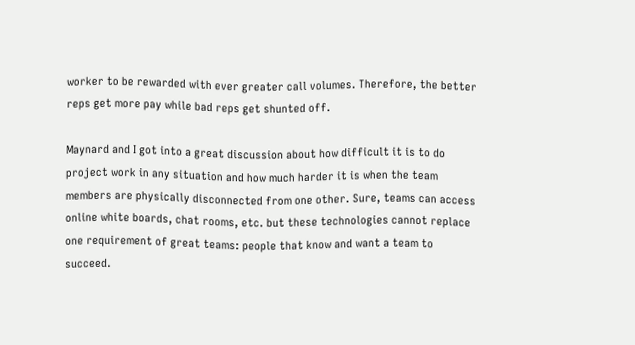worker to be rewarded with ever greater call volumes. Therefore, the better reps get more pay while bad reps get shunted off.

Maynard and I got into a great discussion about how difficult it is to do project work in any situation and how much harder it is when the team members are physically disconnected from one other. Sure, teams can access online white boards, chat rooms, etc. but these technologies cannot replace one requirement of great teams: people that know and want a team to succeed.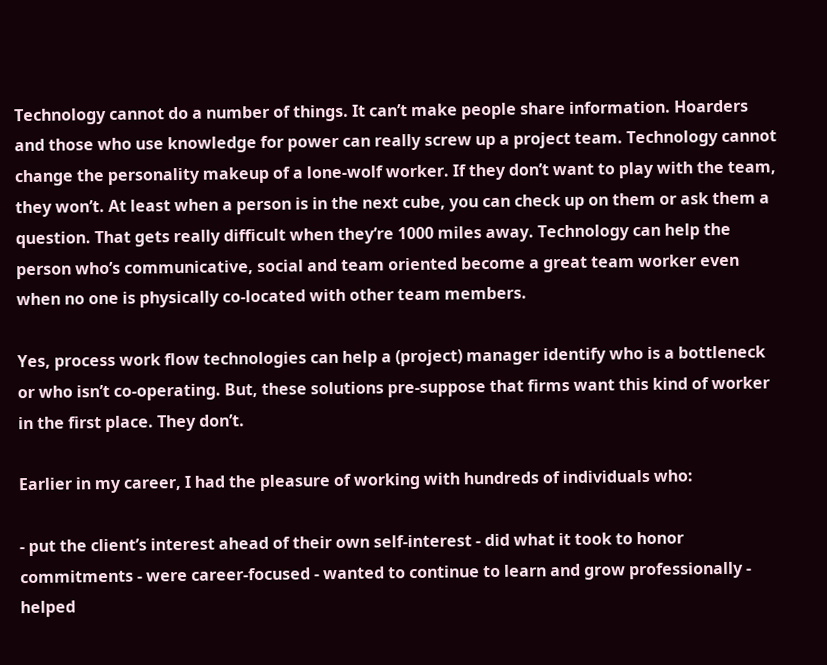Technology cannot do a number of things. It can’t make people share information. Hoarders and those who use knowledge for power can really screw up a project team. Technology cannot change the personality makeup of a lone-wolf worker. If they don’t want to play with the team, they won’t. At least when a person is in the next cube, you can check up on them or ask them a question. That gets really difficult when they’re 1000 miles away. Technology can help the person who’s communicative, social and team oriented become a great team worker even when no one is physically co-located with other team members.

Yes, process work flow technologies can help a (project) manager identify who is a bottleneck or who isn’t co-operating. But, these solutions pre-suppose that firms want this kind of worker in the first place. They don’t.

Earlier in my career, I had the pleasure of working with hundreds of individuals who:

- put the client’s interest ahead of their own self-interest - did what it took to honor commitments - were career-focused - wanted to continue to learn and grow professionally - helped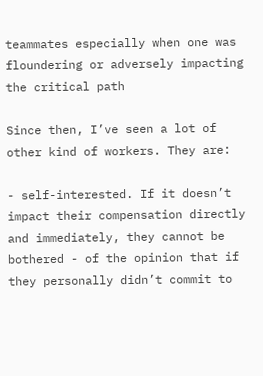teammates especially when one was floundering or adversely impacting the critical path

Since then, I’ve seen a lot of other kind of workers. They are:

- self-interested. If it doesn’t impact their compensation directly and immediately, they cannot be bothered - of the opinion that if they personally didn’t commit to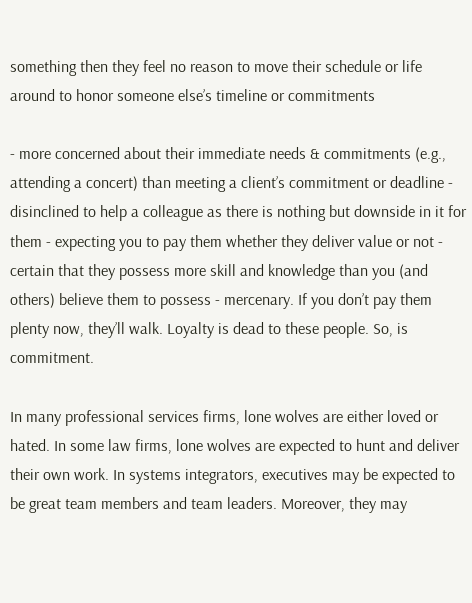something then they feel no reason to move their schedule or life around to honor someone else’s timeline or commitments

- more concerned about their immediate needs & commitments (e.g., attending a concert) than meeting a client’s commitment or deadline - disinclined to help a colleague as there is nothing but downside in it for them - expecting you to pay them whether they deliver value or not - certain that they possess more skill and knowledge than you (and others) believe them to possess - mercenary. If you don’t pay them plenty now, they’ll walk. Loyalty is dead to these people. So, is commitment.

In many professional services firms, lone wolves are either loved or hated. In some law firms, lone wolves are expected to hunt and deliver their own work. In systems integrators, executives may be expected to be great team members and team leaders. Moreover, they may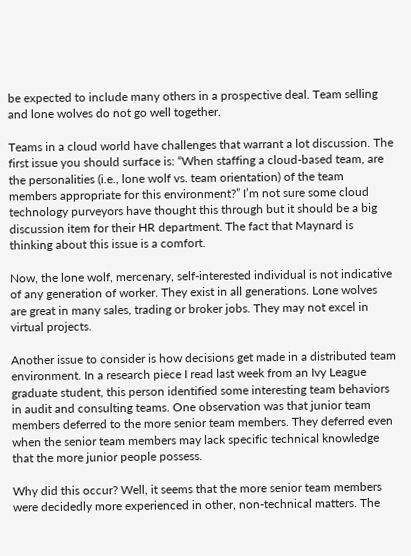be expected to include many others in a prospective deal. Team selling and lone wolves do not go well together.

Teams in a cloud world have challenges that warrant a lot discussion. The first issue you should surface is: “When staffing a cloud-based team, are the personalities (i.e., lone wolf vs. team orientation) of the team members appropriate for this environment?” I’m not sure some cloud technology purveyors have thought this through but it should be a big discussion item for their HR department. The fact that Maynard is thinking about this issue is a comfort.

Now, the lone wolf, mercenary, self-interested individual is not indicative of any generation of worker. They exist in all generations. Lone wolves are great in many sales, trading or broker jobs. They may not excel in virtual projects.

Another issue to consider is how decisions get made in a distributed team environment. In a research piece I read last week from an Ivy League graduate student, this person identified some interesting team behaviors in audit and consulting teams. One observation was that junior team members deferred to the more senior team members. They deferred even when the senior team members may lack specific technical knowledge that the more junior people possess.

Why did this occur? Well, it seems that the more senior team members were decidedly more experienced in other, non-technical matters. The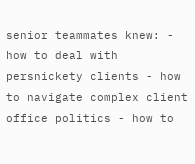senior teammates knew: - how to deal with persnickety clients - how to navigate complex client office politics - how to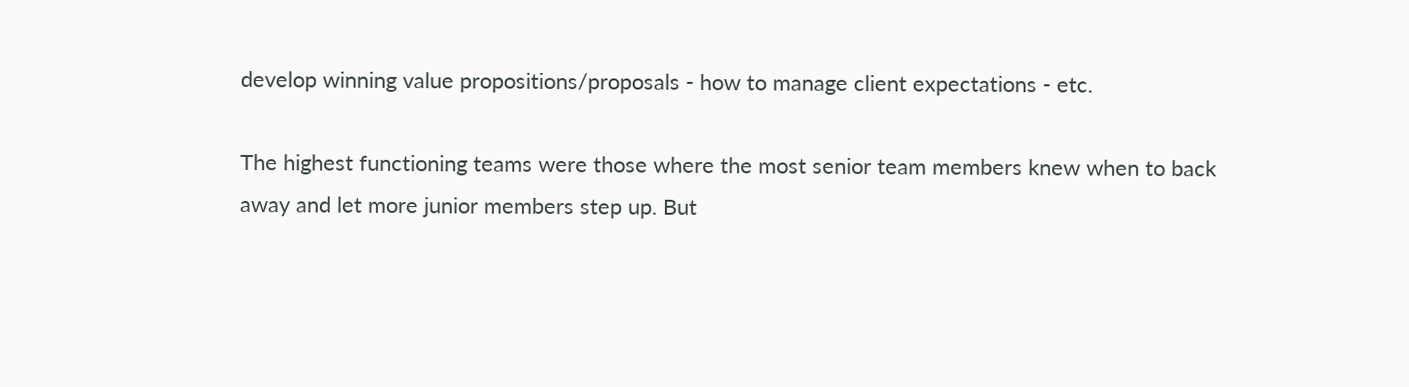develop winning value propositions/proposals - how to manage client expectations - etc.

The highest functioning teams were those where the most senior team members knew when to back away and let more junior members step up. But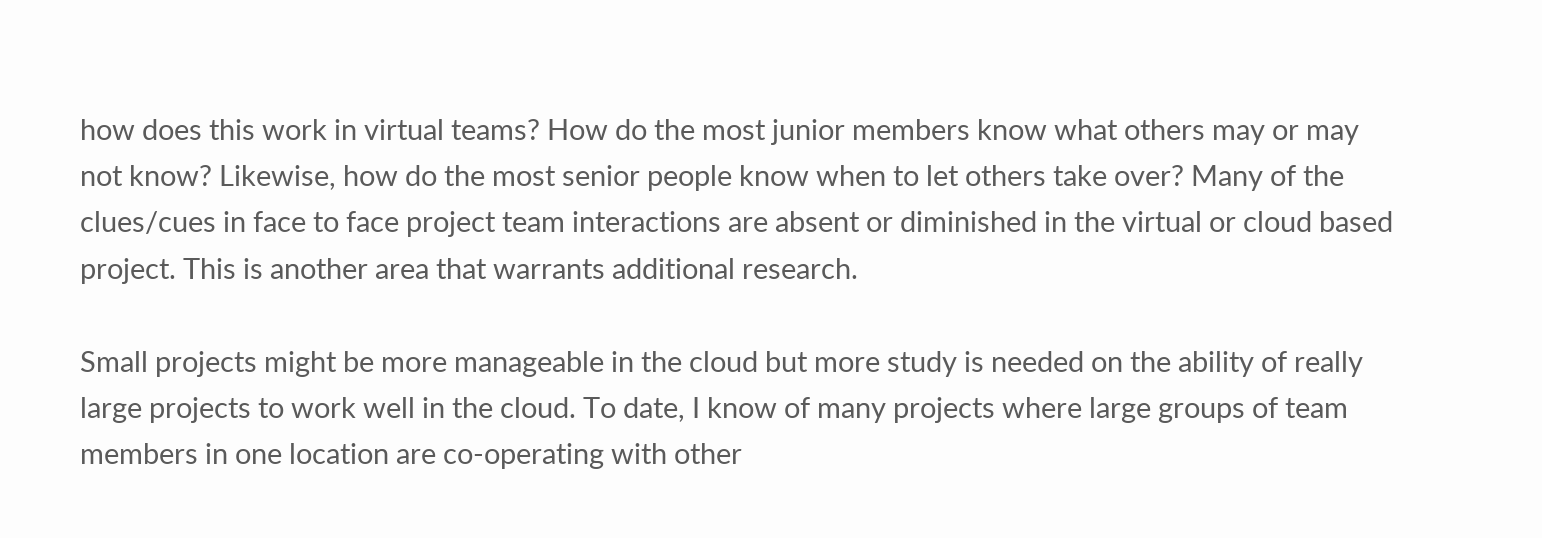how does this work in virtual teams? How do the most junior members know what others may or may not know? Likewise, how do the most senior people know when to let others take over? Many of the clues/cues in face to face project team interactions are absent or diminished in the virtual or cloud based project. This is another area that warrants additional research.

Small projects might be more manageable in the cloud but more study is needed on the ability of really large projects to work well in the cloud. To date, I know of many projects where large groups of team members in one location are co-operating with other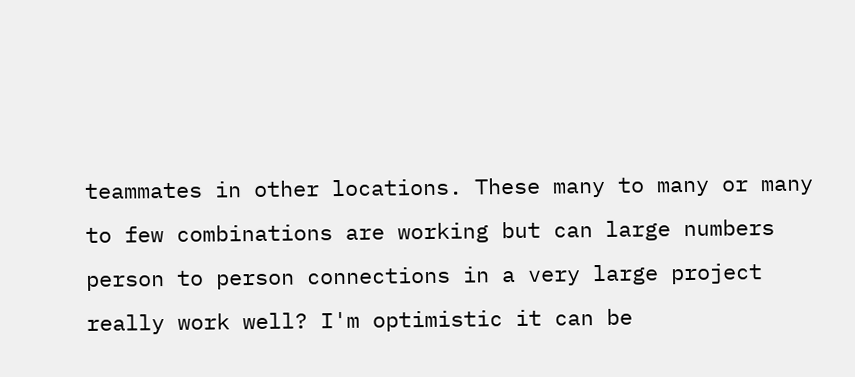teammates in other locations. These many to many or many to few combinations are working but can large numbers person to person connections in a very large project really work well? I'm optimistic it can be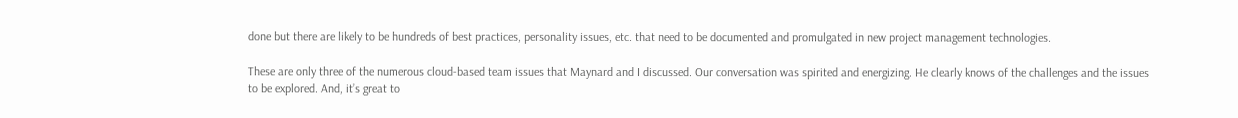done but there are likely to be hundreds of best practices, personality issues, etc. that need to be documented and promulgated in new project management technologies.

These are only three of the numerous cloud-based team issues that Maynard and I discussed. Our conversation was spirited and energizing. He clearly knows of the challenges and the issues to be explored. And, it’s great to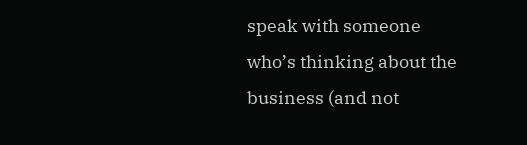speak with someone who’s thinking about the business (and not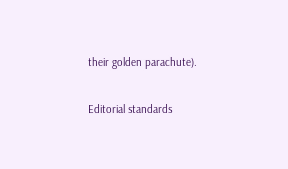their golden parachute).

Editorial standards